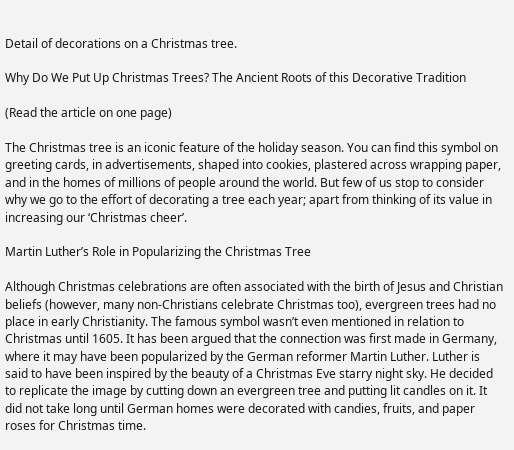Detail of decorations on a Christmas tree.

Why Do We Put Up Christmas Trees? The Ancient Roots of this Decorative Tradition

(Read the article on one page)

The Christmas tree is an iconic feature of the holiday season. You can find this symbol on greeting cards, in advertisements, shaped into cookies, plastered across wrapping paper, and in the homes of millions of people around the world. But few of us stop to consider why we go to the effort of decorating a tree each year; apart from thinking of its value in increasing our ‘Christmas cheer’.

Martin Luther’s Role in Popularizing the Christmas Tree

Although Christmas celebrations are often associated with the birth of Jesus and Christian beliefs (however, many non-Christians celebrate Christmas too), evergreen trees had no place in early Christianity. The famous symbol wasn’t even mentioned in relation to Christmas until 1605. It has been argued that the connection was first made in Germany, where it may have been popularized by the German reformer Martin Luther. Luther is said to have been inspired by the beauty of a Christmas Eve starry night sky. He decided to replicate the image by cutting down an evergreen tree and putting lit candles on it. It did not take long until German homes were decorated with candies, fruits, and paper roses for Christmas time.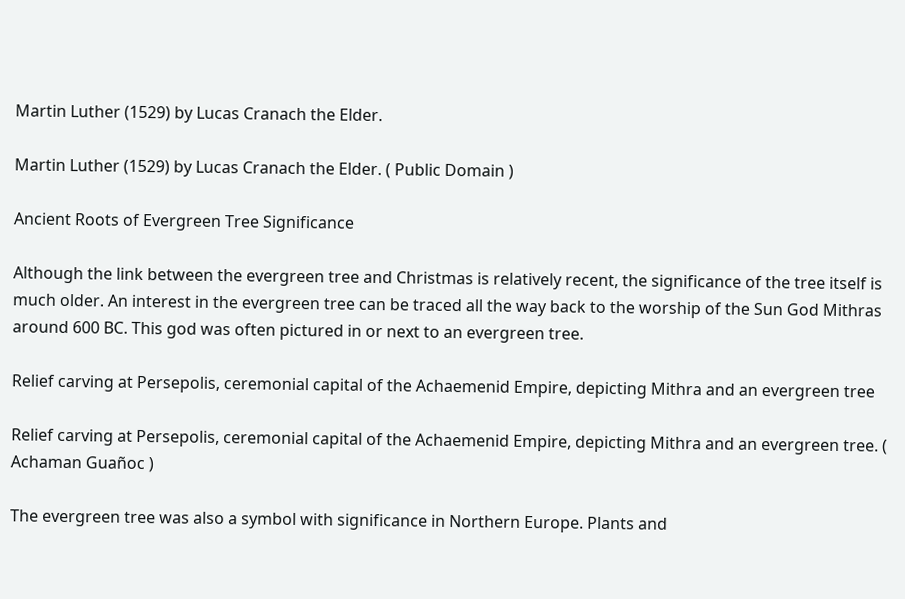Martin Luther (1529) by Lucas Cranach the Elder.

Martin Luther (1529) by Lucas Cranach the Elder. ( Public Domain )

Ancient Roots of Evergreen Tree Significance

Although the link between the evergreen tree and Christmas is relatively recent, the significance of the tree itself is much older. An interest in the evergreen tree can be traced all the way back to the worship of the Sun God Mithras around 600 BC. This god was often pictured in or next to an evergreen tree.

Relief carving at Persepolis, ceremonial capital of the Achaemenid Empire, depicting Mithra and an evergreen tree

Relief carving at Persepolis, ceremonial capital of the Achaemenid Empire, depicting Mithra and an evergreen tree. ( Achaman Guañoc )

The evergreen tree was also a symbol with significance in Northern Europe. Plants and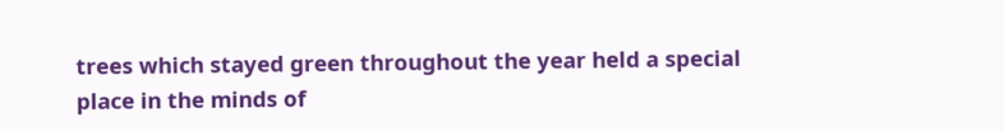trees which stayed green throughout the year held a special place in the minds of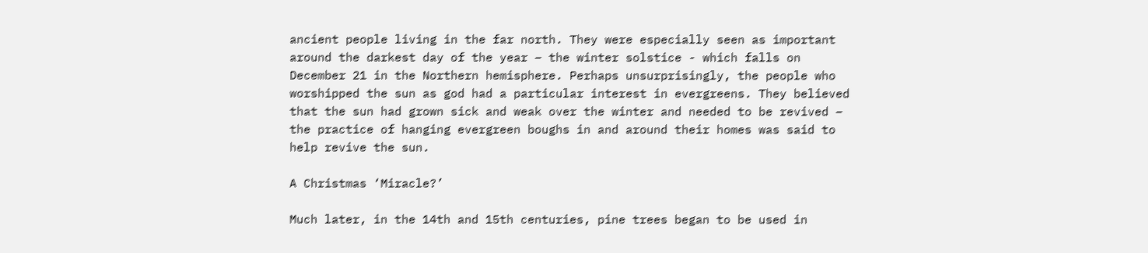ancient people living in the far north. They were especially seen as important around the darkest day of the year – the winter solstice - which falls on December 21 in the Northern hemisphere. Perhaps unsurprisingly, the people who worshipped the sun as god had a particular interest in evergreens. They believed that the sun had grown sick and weak over the winter and needed to be revived – the practice of hanging evergreen boughs in and around their homes was said to help revive the sun.

A Christmas ‘Miracle?’

Much later, in the 14th and 15th centuries, pine trees began to be used in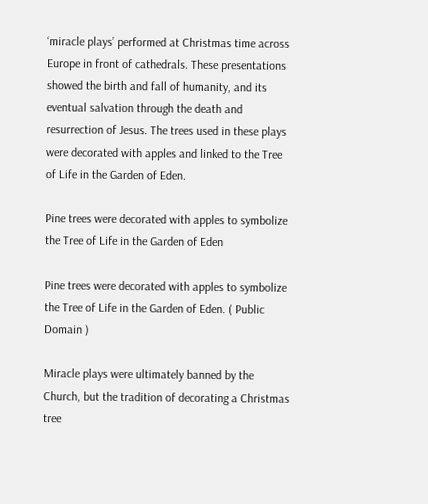‘miracle plays’ performed at Christmas time across Europe in front of cathedrals. These presentations showed the birth and fall of humanity, and its eventual salvation through the death and resurrection of Jesus. The trees used in these plays were decorated with apples and linked to the Tree of Life in the Garden of Eden.

Pine trees were decorated with apples to symbolize the Tree of Life in the Garden of Eden

Pine trees were decorated with apples to symbolize the Tree of Life in the Garden of Eden. ( Public Domain )

Miracle plays were ultimately banned by the Church, but the tradition of decorating a Christmas tree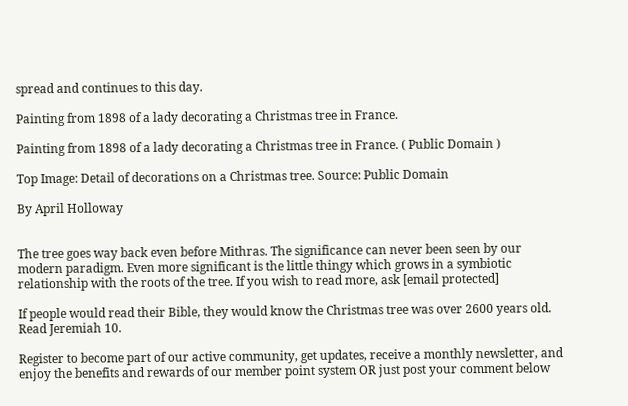spread and continues to this day.

Painting from 1898 of a lady decorating a Christmas tree in France.

Painting from 1898 of a lady decorating a Christmas tree in France. ( Public Domain )

Top Image: Detail of decorations on a Christmas tree. Source: Public Domain

By April Holloway


The tree goes way back even before Mithras. The significance can never been seen by our modern paradigm. Even more significant is the little thingy which grows in a symbiotic relationship with the roots of the tree. If you wish to read more, ask [email protected]

If people would read their Bible, they would know the Christmas tree was over 2600 years old. Read Jeremiah 10.

Register to become part of our active community, get updates, receive a monthly newsletter, and enjoy the benefits and rewards of our member point system OR just post your comment below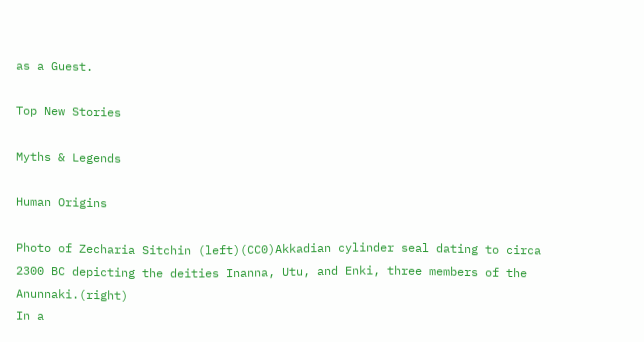as a Guest.

Top New Stories

Myths & Legends

Human Origins

Photo of Zecharia Sitchin (left)(CC0)Akkadian cylinder seal dating to circa 2300 BC depicting the deities Inanna, Utu, and Enki, three members of the Anunnaki.(right)
In a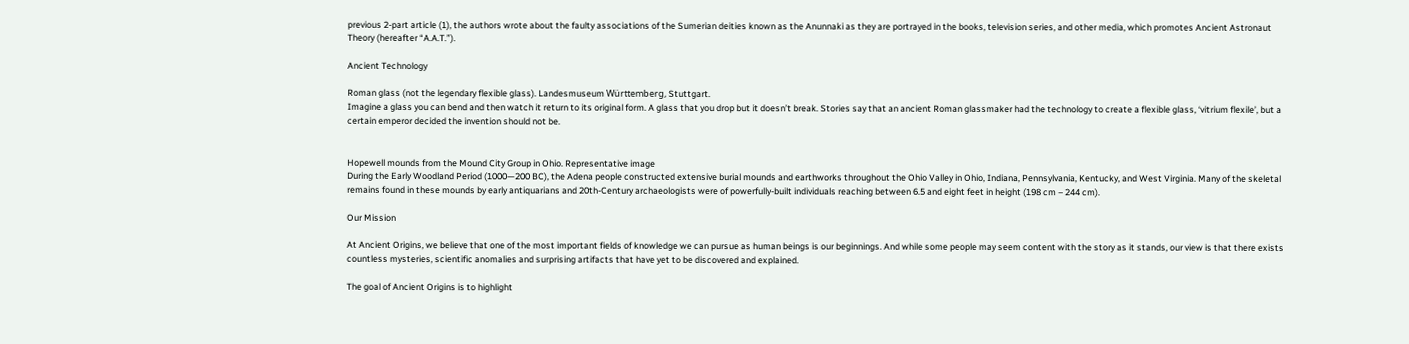previous 2-part article (1), the authors wrote about the faulty associations of the Sumerian deities known as the Anunnaki as they are portrayed in the books, television series, and other media, which promotes Ancient Astronaut Theory (hereafter “A.A.T.”).

Ancient Technology

Roman glass (not the legendary flexible glass). Landesmuseum Württemberg, Stuttgart.
Imagine a glass you can bend and then watch it return to its original form. A glass that you drop but it doesn’t break. Stories say that an ancient Roman glassmaker had the technology to create a flexible glass, ‘vitrium flexile’, but a certain emperor decided the invention should not be.


Hopewell mounds from the Mound City Group in Ohio. Representative image
During the Early Woodland Period (1000—200 BC), the Adena people constructed extensive burial mounds and earthworks throughout the Ohio Valley in Ohio, Indiana, Pennsylvania, Kentucky, and West Virginia. Many of the skeletal remains found in these mounds by early antiquarians and 20th-Century archaeologists were of powerfully-built individuals reaching between 6.5 and eight feet in height (198 cm – 244 cm).

Our Mission

At Ancient Origins, we believe that one of the most important fields of knowledge we can pursue as human beings is our beginnings. And while some people may seem content with the story as it stands, our view is that there exists countless mysteries, scientific anomalies and surprising artifacts that have yet to be discovered and explained.

The goal of Ancient Origins is to highlight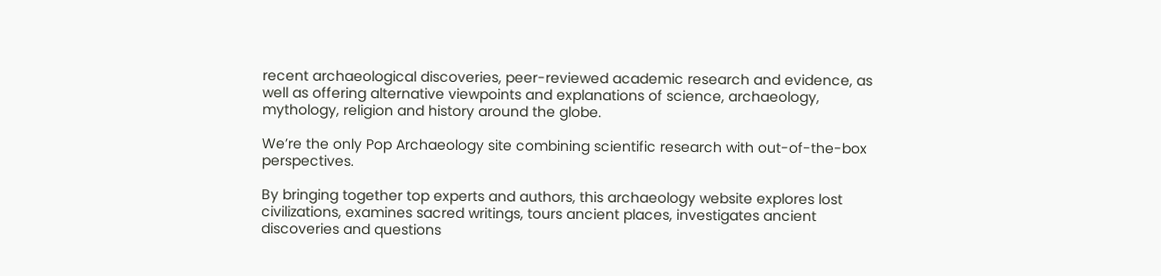recent archaeological discoveries, peer-reviewed academic research and evidence, as well as offering alternative viewpoints and explanations of science, archaeology, mythology, religion and history around the globe.

We’re the only Pop Archaeology site combining scientific research with out-of-the-box perspectives.

By bringing together top experts and authors, this archaeology website explores lost civilizations, examines sacred writings, tours ancient places, investigates ancient discoveries and questions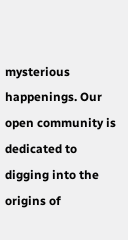mysterious happenings. Our open community is dedicated to digging into the origins of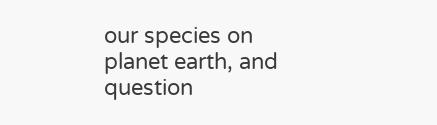our species on planet earth, and question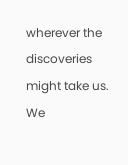wherever the discoveries might take us. We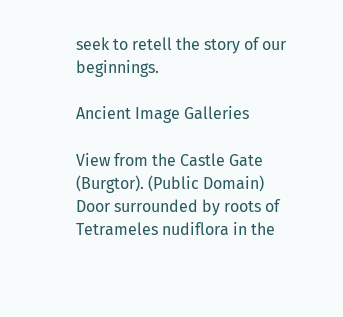seek to retell the story of our beginnings.

Ancient Image Galleries

View from the Castle Gate (Burgtor). (Public Domain)
Door surrounded by roots of Tetrameles nudiflora in the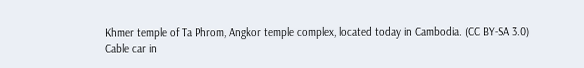Khmer temple of Ta Phrom, Angkor temple complex, located today in Cambodia. (CC BY-SA 3.0)
Cable car in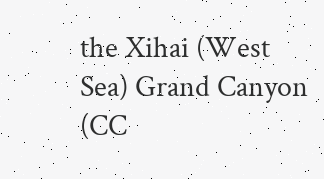the Xihai (West Sea) Grand Canyon (CC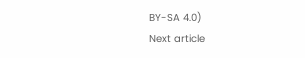BY-SA 4.0)
Next article